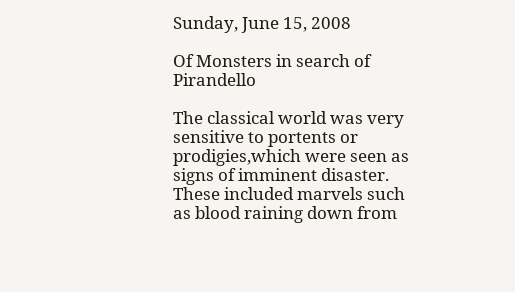Sunday, June 15, 2008

Of Monsters in search of Pirandello

The classical world was very sensitive to portents or prodigies,which were seen as signs of imminent disaster. These included marvels such as blood raining down from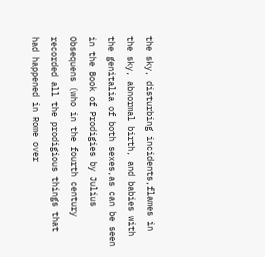the sky, disturbing incidents,flames in the sky, abnormal birth, and babies with the genitalia of both sexes,as can be seen in the Book of Prodigies by Julius Obsequens (who in the fourth century recorded all the prodigious things that had happened in Rome over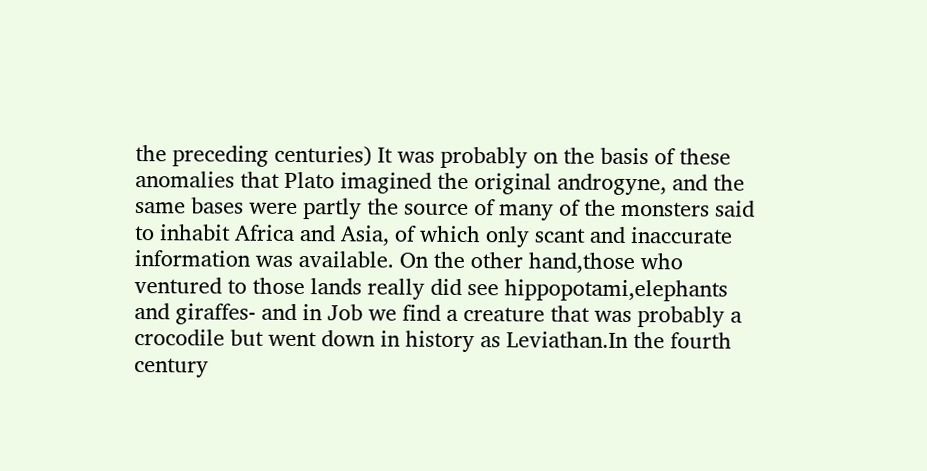the preceding centuries) It was probably on the basis of these anomalies that Plato imagined the original androgyne, and the same bases were partly the source of many of the monsters said to inhabit Africa and Asia, of which only scant and inaccurate information was available. On the other hand,those who ventured to those lands really did see hippopotami,elephants and giraffes- and in Job we find a creature that was probably a crocodile but went down in history as Leviathan.In the fourth century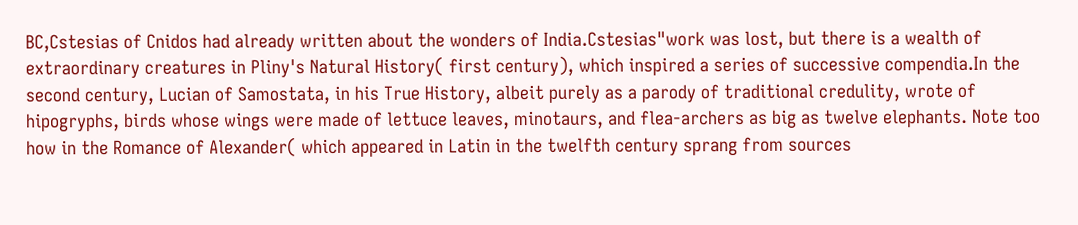BC,Cstesias of Cnidos had already written about the wonders of India.Cstesias"work was lost, but there is a wealth of extraordinary creatures in Pliny's Natural History( first century), which inspired a series of successive compendia.In the second century, Lucian of Samostata, in his True History, albeit purely as a parody of traditional credulity, wrote of hipogryphs, birds whose wings were made of lettuce leaves, minotaurs, and flea-archers as big as twelve elephants. Note too how in the Romance of Alexander( which appeared in Latin in the twelfth century sprang from sources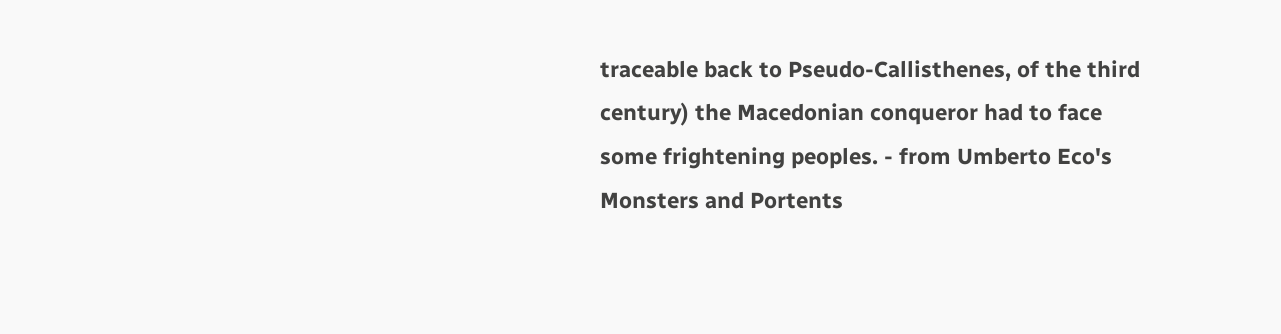traceable back to Pseudo-Callisthenes, of the third century) the Macedonian conqueror had to face some frightening peoples. - from Umberto Eco's Monsters and Portents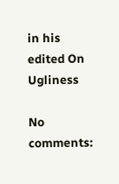in his edited On Ugliness

No comments: